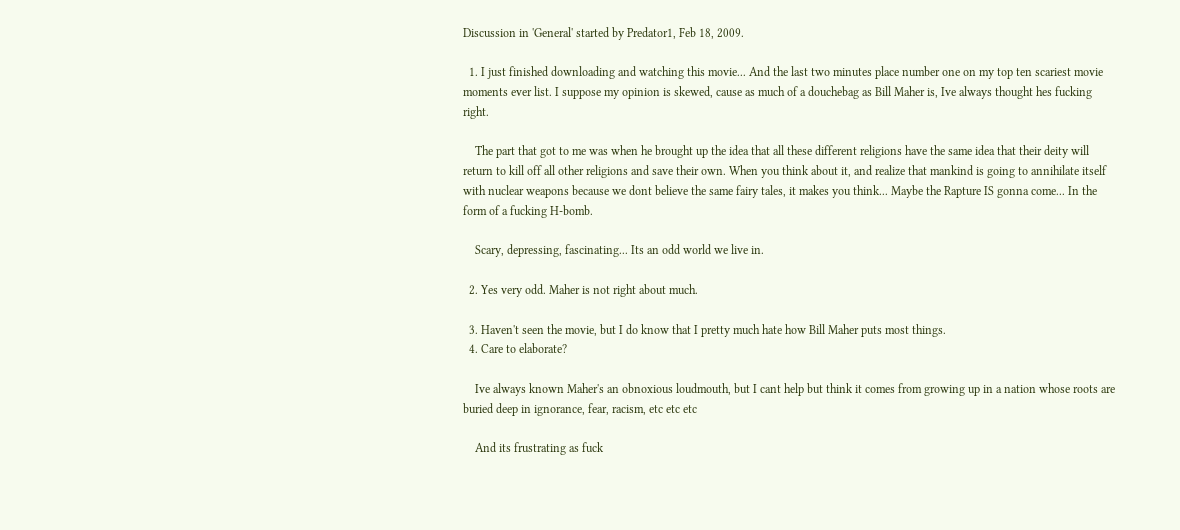Discussion in 'General' started by Predator1, Feb 18, 2009.

  1. I just finished downloading and watching this movie... And the last two minutes place number one on my top ten scariest movie moments ever list. I suppose my opinion is skewed, cause as much of a douchebag as Bill Maher is, Ive always thought hes fucking right.

    The part that got to me was when he brought up the idea that all these different religions have the same idea that their deity will return to kill off all other religions and save their own. When you think about it, and realize that mankind is going to annihilate itself with nuclear weapons because we dont believe the same fairy tales, it makes you think... Maybe the Rapture IS gonna come... In the form of a fucking H-bomb.

    Scary, depressing, fascinating... Its an odd world we live in.

  2. Yes very odd. Maher is not right about much.

  3. Haven't seen the movie, but I do know that I pretty much hate how Bill Maher puts most things.
  4. Care to elaborate?

    Ive always known Maher's an obnoxious loudmouth, but I cant help but think it comes from growing up in a nation whose roots are buried deep in ignorance, fear, racism, etc etc etc

    And its frustrating as fuck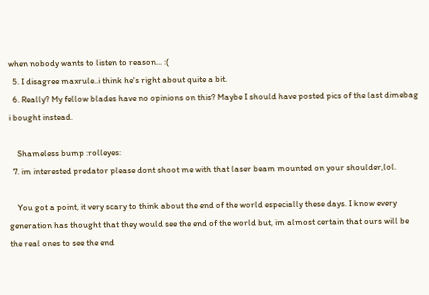when nobody wants to listen to reason... :(
  5. I disagree maxrule..i think he's right about quite a bit.
  6. Really? My fellow blades have no opinions on this? Maybe I should have posted pics of the last dimebag i bought instead.

    Shameless bump :rolleyes:
  7. im interested predator please dont shoot me with that laser beam mounted on your shoulder,lol.

    You got a point, it very scary to think about the end of the world especially these days. I know every generation has thought that they would see the end of the world but, im almost certain that ours will be the real ones to see the end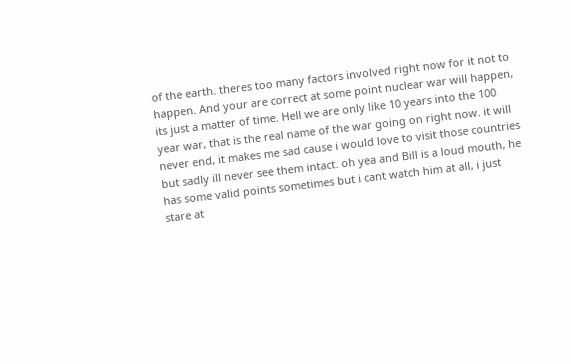of the earth. theres too many factors involved right now for it not to happen. And your are correct at some point nuclear war will happen, its just a matter of time. Hell we are only like 10 years into the 100 year war, that is the real name of the war going on right now. it will never end, it makes me sad cause i would love to visit those countries but sadly ill never see them intact. oh yea and Bill is a loud mouth, he has some valid points sometimes but i cant watch him at all, i just stare at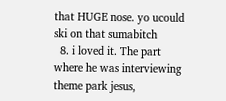that HUGE nose. yo ucould ski on that sumabitch
  8. i loved it. The part where he was interviewing theme park jesus,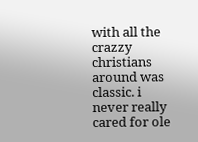with all the crazzy christians around was classic. i never really cared for ole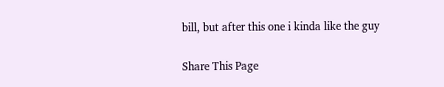bill, but after this one i kinda like the guy

Share This Page